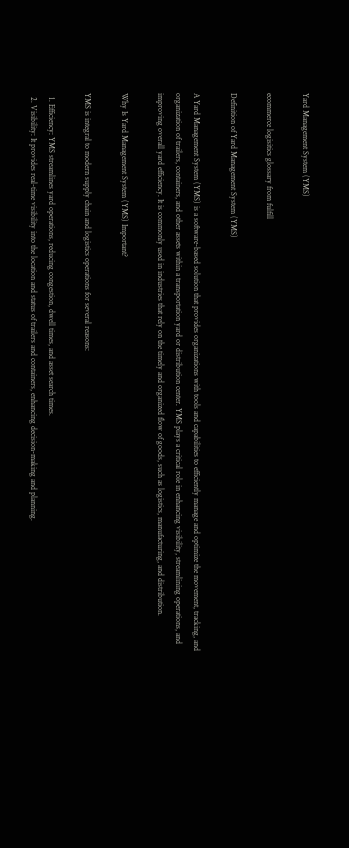Yard Management System (YMS)

ecommerce logisitics glossary from fulfill

Definition of Yard Management System (YMS)

A Yard Management System (YMS) is a software-based solution that provides organizations with tools and capabilities to efficiently manage and optimize the movement, tracking, and organization of trailers, containers, and other assets within a transportation yard or distribution center. YMS plays a critical role in enhancing visibility, streamlining operations, and improving overall yard efficiency. It is commonly used in industries that rely on the timely and organized flow of goods, such as logistics, manufacturing, and distribution.

Why Is Yard Management System (YMS) Important?

YMS is integral to modern supply chain and logistics operations for several reasons:

  1. Efficiency: YMS streamlines yard operations, reducing congestion, dwell times, and asset search times.
  2. Visibility: It provides real-time visibility into the location and status of trailers and containers, enhancing decision-making and planning.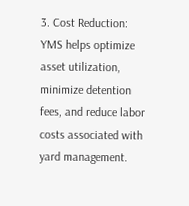3. Cost Reduction: YMS helps optimize asset utilization, minimize detention fees, and reduce labor costs associated with yard management.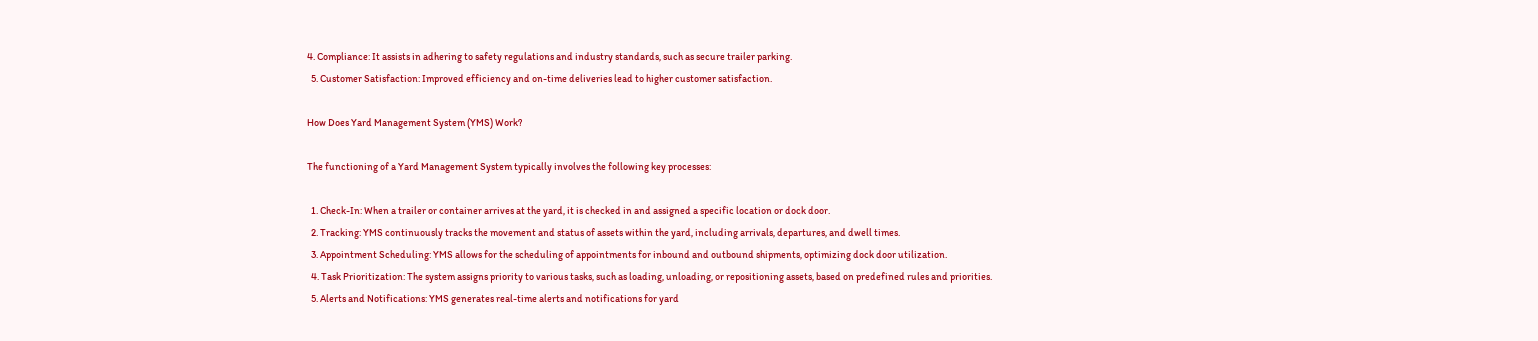4. Compliance: It assists in adhering to safety regulations and industry standards, such as secure trailer parking.
  5. Customer Satisfaction: Improved efficiency and on-time deliveries lead to higher customer satisfaction.

How Does Yard Management System (YMS) Work?

The functioning of a Yard Management System typically involves the following key processes:

  1. Check-In: When a trailer or container arrives at the yard, it is checked in and assigned a specific location or dock door.
  2. Tracking: YMS continuously tracks the movement and status of assets within the yard, including arrivals, departures, and dwell times.
  3. Appointment Scheduling: YMS allows for the scheduling of appointments for inbound and outbound shipments, optimizing dock door utilization.
  4. Task Prioritization: The system assigns priority to various tasks, such as loading, unloading, or repositioning assets, based on predefined rules and priorities.
  5. Alerts and Notifications: YMS generates real-time alerts and notifications for yard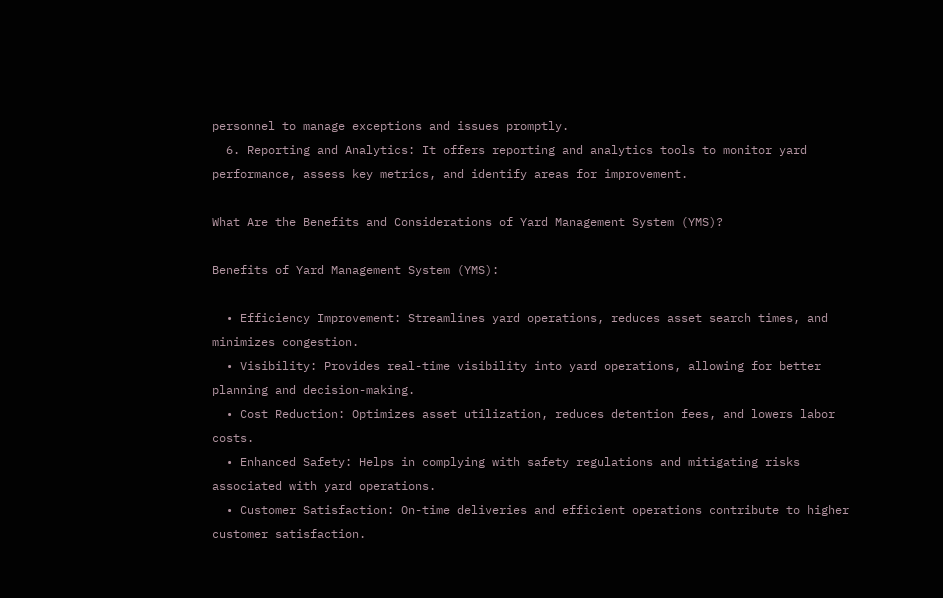personnel to manage exceptions and issues promptly.
  6. Reporting and Analytics: It offers reporting and analytics tools to monitor yard performance, assess key metrics, and identify areas for improvement.

What Are the Benefits and Considerations of Yard Management System (YMS)?

Benefits of Yard Management System (YMS):

  • Efficiency Improvement: Streamlines yard operations, reduces asset search times, and minimizes congestion.
  • Visibility: Provides real-time visibility into yard operations, allowing for better planning and decision-making.
  • Cost Reduction: Optimizes asset utilization, reduces detention fees, and lowers labor costs.
  • Enhanced Safety: Helps in complying with safety regulations and mitigating risks associated with yard operations.
  • Customer Satisfaction: On-time deliveries and efficient operations contribute to higher customer satisfaction.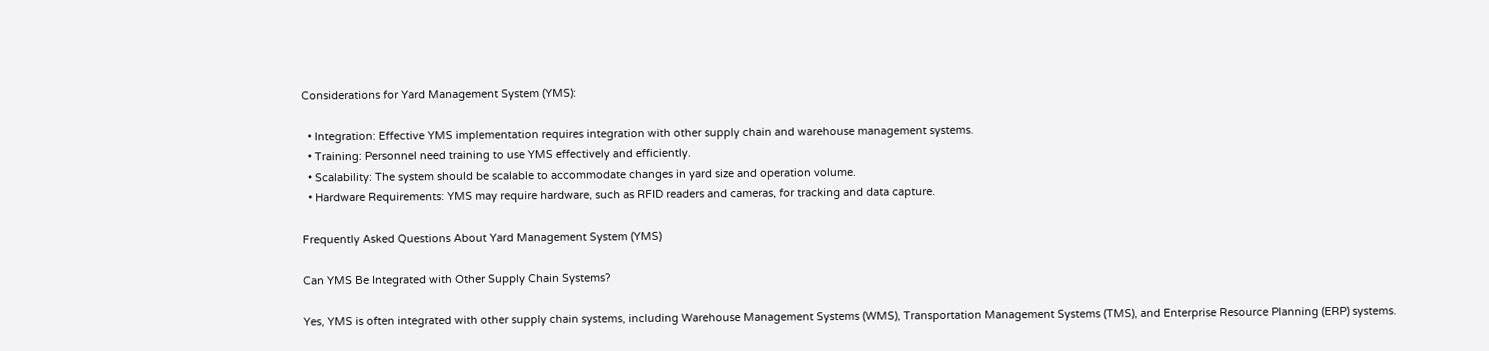Considerations for Yard Management System (YMS):

  • Integration: Effective YMS implementation requires integration with other supply chain and warehouse management systems.
  • Training: Personnel need training to use YMS effectively and efficiently.
  • Scalability: The system should be scalable to accommodate changes in yard size and operation volume.
  • Hardware Requirements: YMS may require hardware, such as RFID readers and cameras, for tracking and data capture.

Frequently Asked Questions About Yard Management System (YMS)

Can YMS Be Integrated with Other Supply Chain Systems?

Yes, YMS is often integrated with other supply chain systems, including Warehouse Management Systems (WMS), Transportation Management Systems (TMS), and Enterprise Resource Planning (ERP) systems.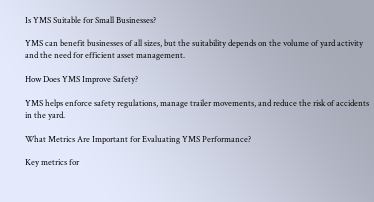Is YMS Suitable for Small Businesses?

YMS can benefit businesses of all sizes, but the suitability depends on the volume of yard activity and the need for efficient asset management.

How Does YMS Improve Safety?

YMS helps enforce safety regulations, manage trailer movements, and reduce the risk of accidents in the yard.

What Metrics Are Important for Evaluating YMS Performance?

Key metrics for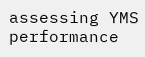assessing YMS performance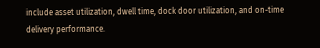include asset utilization, dwell time, dock door utilization, and on-time delivery performance.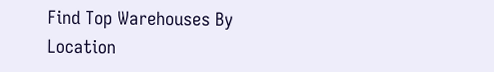Find Top Warehouses By Location